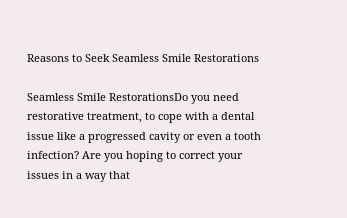Reasons to Seek Seamless Smile Restorations

Seamless Smile RestorationsDo you need restorative treatment, to cope with a dental issue like a progressed cavity or even a tooth infection? Are you hoping to correct your issues in a way that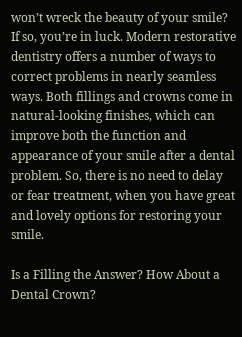won’t wreck the beauty of your smile? If so, you’re in luck. Modern restorative dentistry offers a number of ways to correct problems in nearly seamless ways. Both fillings and crowns come in natural-looking finishes, which can improve both the function and appearance of your smile after a dental problem. So, there is no need to delay or fear treatment, when you have great and lovely options for restoring your smile.

Is a Filling the Answer? How About a Dental Crown?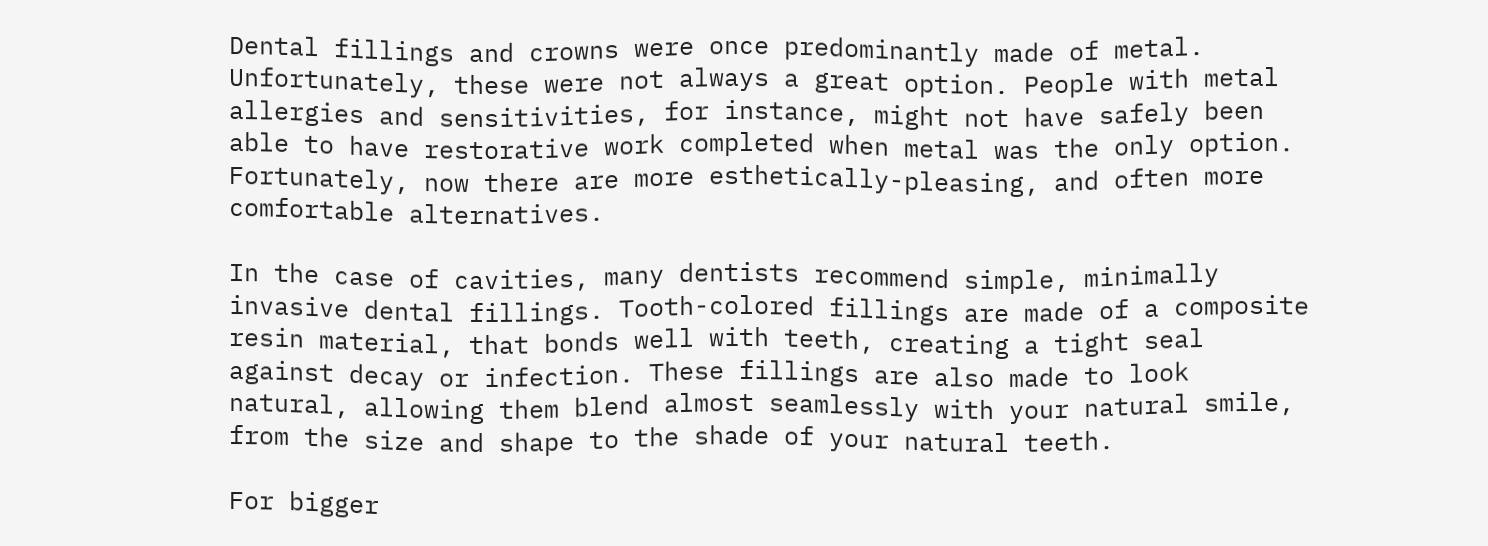Dental fillings and crowns were once predominantly made of metal. Unfortunately, these were not always a great option. People with metal allergies and sensitivities, for instance, might not have safely been able to have restorative work completed when metal was the only option. Fortunately, now there are more esthetically-pleasing, and often more comfortable alternatives.

In the case of cavities, many dentists recommend simple, minimally invasive dental fillings. Tooth-colored fillings are made of a composite resin material, that bonds well with teeth, creating a tight seal against decay or infection. These fillings are also made to look natural, allowing them blend almost seamlessly with your natural smile, from the size and shape to the shade of your natural teeth.

For bigger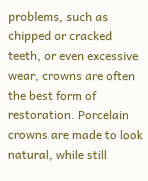problems, such as chipped or cracked teeth, or even excessive wear, crowns are often the best form of restoration. Porcelain crowns are made to look natural, while still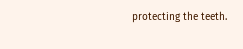protecting the teeth.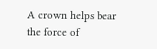A crown helps bear the force of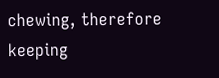chewing, therefore keeping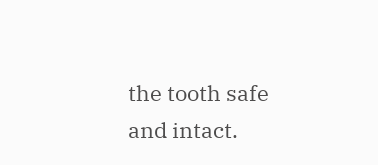the tooth safe and intact.